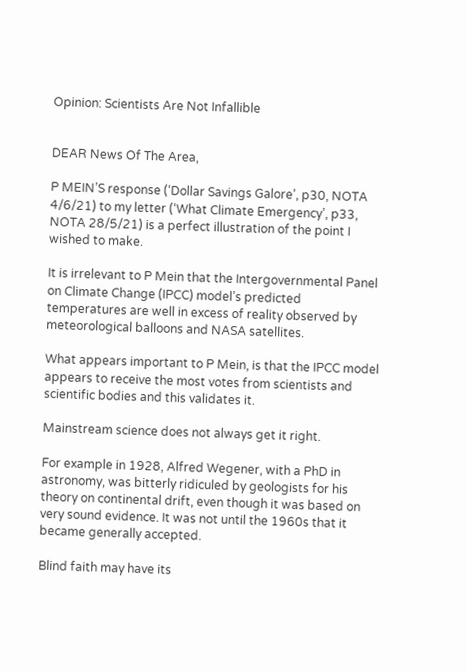Opinion: Scientists Are Not Infallible


DEAR News Of The Area,

P MEIN’S response (‘Dollar Savings Galore’, p30, NOTA 4/6/21) to my letter (‘What Climate Emergency’, p33, NOTA 28/5/21) is a perfect illustration of the point I wished to make.

It is irrelevant to P Mein that the Intergovernmental Panel on Climate Change (IPCC) model’s predicted temperatures are well in excess of reality observed by meteorological balloons and NASA satellites.

What appears important to P Mein, is that the IPCC model appears to receive the most votes from scientists and scientific bodies and this validates it.

Mainstream science does not always get it right.

For example in 1928, Alfred Wegener, with a PhD in astronomy, was bitterly ridiculed by geologists for his theory on continental drift, even though it was based on very sound evidence. It was not until the 1960s that it became generally accepted.

Blind faith may have its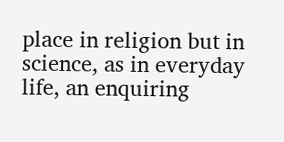place in religion but in science, as in everyday life, an enquiring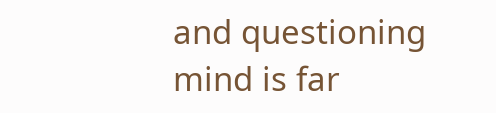and questioning mind is far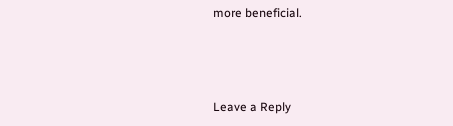more beneficial.



Leave a Reply